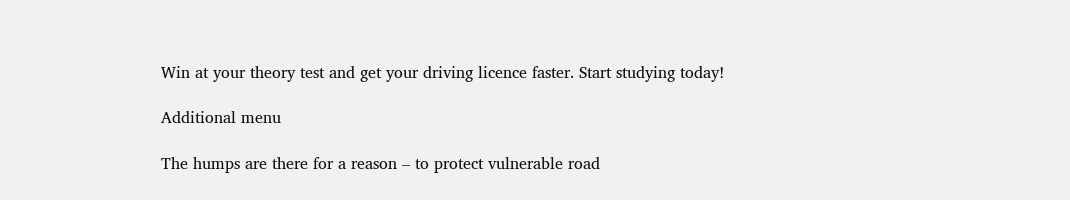Win at your theory test and get your driving licence faster. Start studying today!

Additional menu

The humps are there for a reason – to protect vulnerable road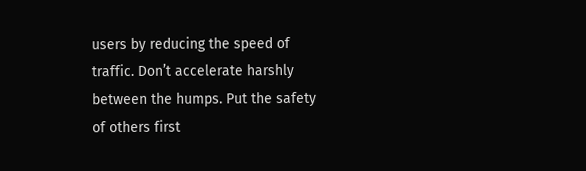users by reducing the speed of traffic. Don’t accelerate harshly between the humps. Put the safety of others first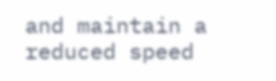and maintain a reduced speed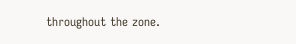throughout the zone.